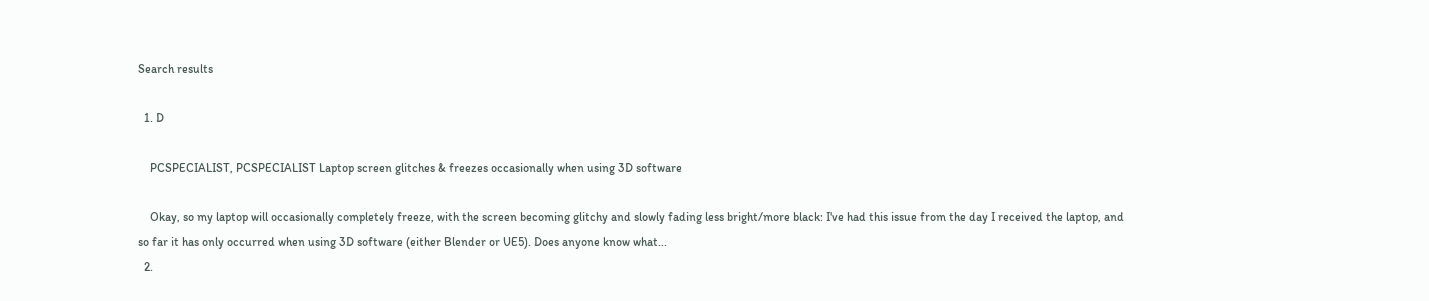Search results

  1. D

    PCSPECIALIST, PCSPECIALIST Laptop screen glitches & freezes occasionally when using 3D software

    Okay, so my laptop will occasionally completely freeze, with the screen becoming glitchy and slowly fading less bright/more black: I've had this issue from the day I received the laptop, and so far it has only occurred when using 3D software (either Blender or UE5). Does anyone know what...
  2.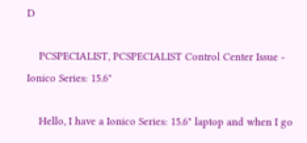D

    PCSPECIALIST, PCSPECIALIST Control Center Issue - Ionico Series: 15.6"

    Hello, I have a Ionico Series: 15.6" laptop and when I go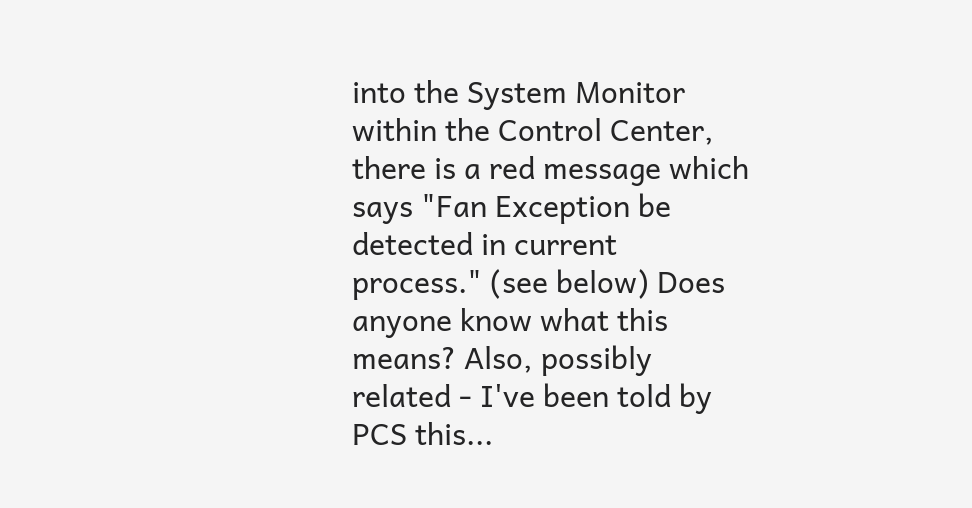into the System Monitor within the Control Center, there is a red message which says "Fan Exception be detected in current process." (see below) Does anyone know what this means? Also, possibly related - I've been told by PCS this...